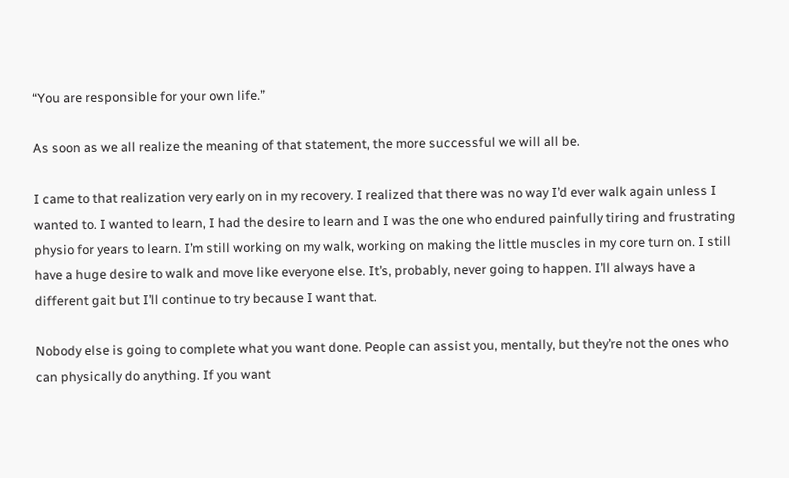“You are responsible for your own life.”

As soon as we all realize the meaning of that statement, the more successful we will all be.

I came to that realization very early on in my recovery. I realized that there was no way I’d ever walk again unless I wanted to. I wanted to learn, I had the desire to learn and I was the one who endured painfully tiring and frustrating physio for years to learn. I’m still working on my walk, working on making the little muscles in my core turn on. I still have a huge desire to walk and move like everyone else. It’s, probably, never going to happen. I’ll always have a different gait but I’ll continue to try because I want that.

Nobody else is going to complete what you want done. People can assist you, mentally, but they’re not the ones who can physically do anything. If you want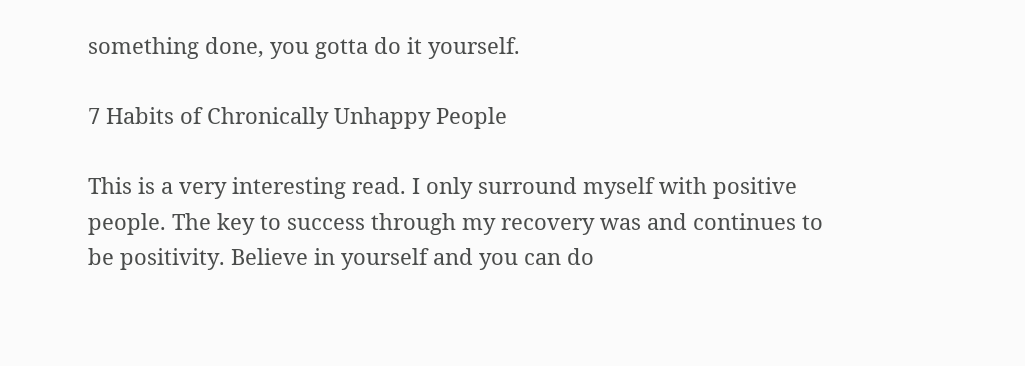something done, you gotta do it yourself.

7 Habits of Chronically Unhappy People

This is a very interesting read. I only surround myself with positive people. The key to success through my recovery was and continues to be positivity. Believe in yourself and you can do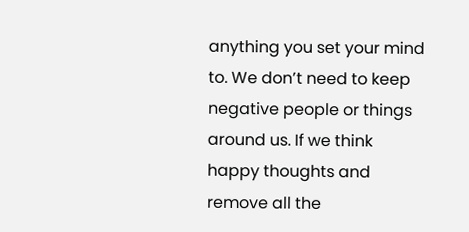anything you set your mind to. We don’t need to keep negative people or things around us. If we think happy thoughts and remove all the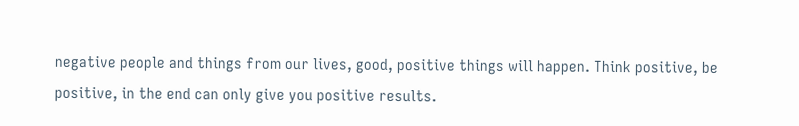negative people and things from our lives, good, positive things will happen. Think positive, be positive, in the end can only give you positive results.